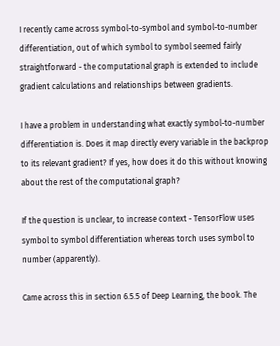I recently came across symbol-to-symbol and symbol-to-number differentiation, out of which symbol to symbol seemed fairly straightforward - the computational graph is extended to include gradient calculations and relationships between gradients.

I have a problem in understanding what exactly symbol-to-number differentiation is. Does it map directly every variable in the backprop to its relevant gradient? If yes, how does it do this without knowing about the rest of the computational graph?

If the question is unclear, to increase context - TensorFlow uses symbol to symbol differentiation whereas torch uses symbol to number (apparently).

Came across this in section 6.5.5 of Deep Learning, the book. The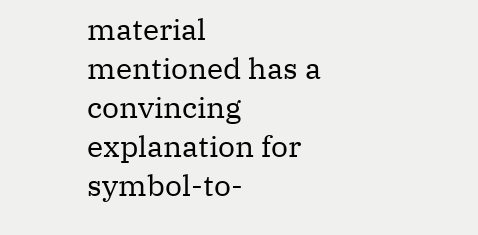material mentioned has a convincing explanation for symbol-to-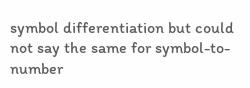symbol differentiation but could not say the same for symbol-to-number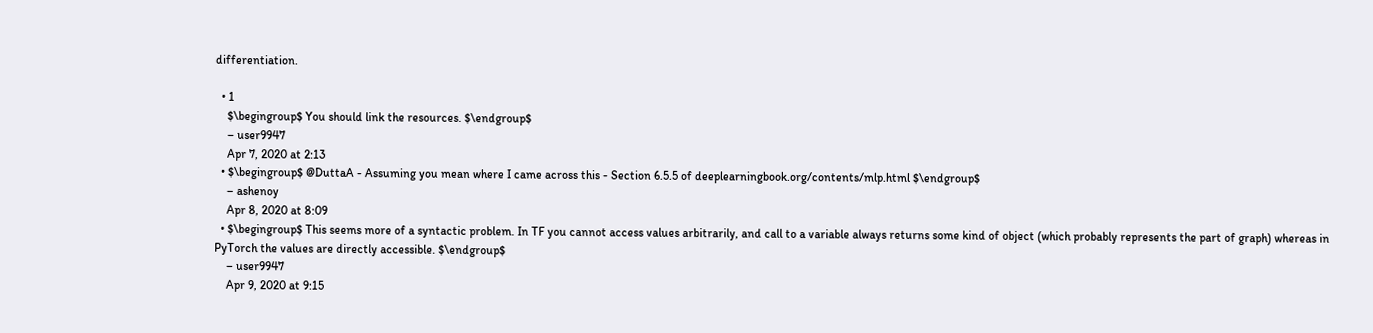differentiation.

  • 1
    $\begingroup$ You should link the resources. $\endgroup$
    – user9947
    Apr 7, 2020 at 2:13
  • $\begingroup$ @DuttaA - Assuming you mean where I came across this - Section 6.5.5 of deeplearningbook.org/contents/mlp.html $\endgroup$
    – ashenoy
    Apr 8, 2020 at 8:09
  • $\begingroup$ This seems more of a syntactic problem. In TF you cannot access values arbitrarily, and call to a variable always returns some kind of object (which probably represents the part of graph) whereas in PyTorch the values are directly accessible. $\endgroup$
    – user9947
    Apr 9, 2020 at 9:15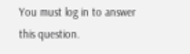You must log in to answer this question.